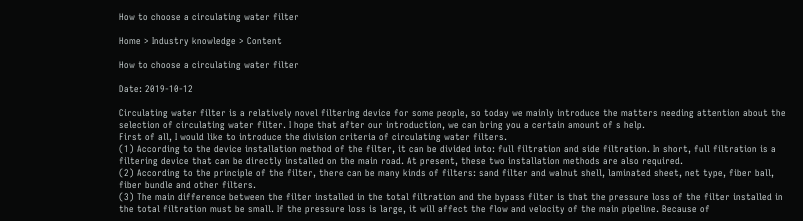How to choose a circulating water filter

Home > Industry knowledge > Content

How to choose a circulating water filter

Date: 2019-10-12

Circulating water filter is a relatively novel filtering device for some people, so today we mainly introduce the matters needing attention about the selection of circulating water filter. I hope that after our introduction, we can bring you a certain amount of s help.
First of all, I would like to introduce the division criteria of circulating water filters.
(1) According to the device installation method of the filter, it can be divided into: full filtration and side filtration. In short, full filtration is a filtering device that can be directly installed on the main road. At present, these two installation methods are also required.
(2) According to the principle of the filter, there can be many kinds of filters: sand filter and walnut shell, laminated sheet, net type, fiber ball, fiber bundle and other filters.
(3) The main difference between the filter installed in the total filtration and the bypass filter is that the pressure loss of the filter installed in the total filtration must be small. If the pressure loss is large, it will affect the flow and velocity of the main pipeline. Because of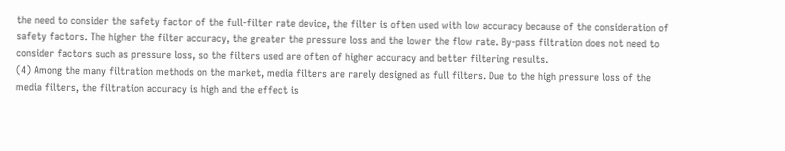the need to consider the safety factor of the full-filter rate device, the filter is often used with low accuracy because of the consideration of safety factors. The higher the filter accuracy, the greater the pressure loss and the lower the flow rate. By-pass filtration does not need to consider factors such as pressure loss, so the filters used are often of higher accuracy and better filtering results.
(4) Among the many filtration methods on the market, media filters are rarely designed as full filters. Due to the high pressure loss of the media filters, the filtration accuracy is high and the effect is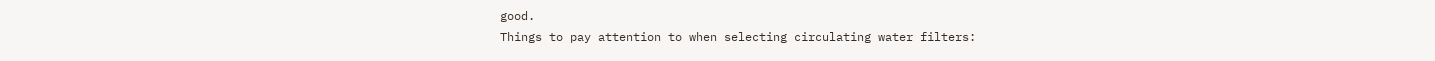good.
Things to pay attention to when selecting circulating water filters: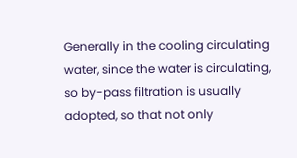Generally in the cooling circulating water, since the water is circulating, so by-pass filtration is usually adopted, so that not only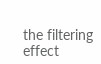the filtering effect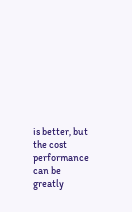is better, but the cost performance can be greatly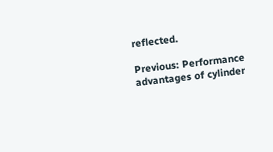reflected.

Previous: Performance advantages of cylinder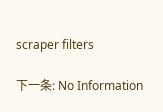scraper filters

下一条: No Information